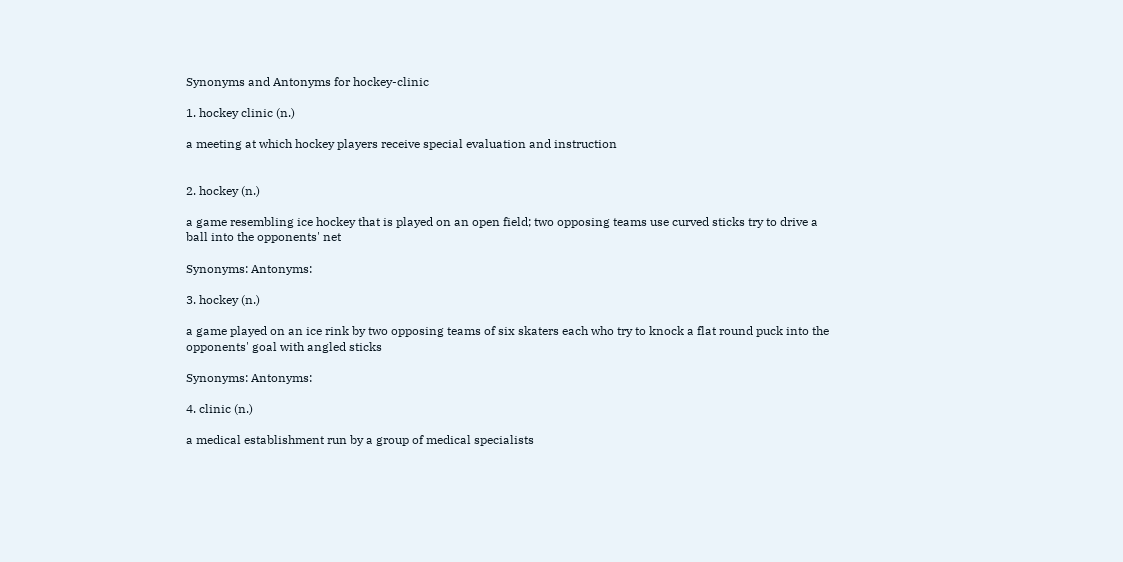Synonyms and Antonyms for hockey-clinic

1. hockey clinic (n.)

a meeting at which hockey players receive special evaluation and instruction


2. hockey (n.)

a game resembling ice hockey that is played on an open field; two opposing teams use curved sticks try to drive a ball into the opponents' net

Synonyms: Antonyms:

3. hockey (n.)

a game played on an ice rink by two opposing teams of six skaters each who try to knock a flat round puck into the opponents' goal with angled sticks

Synonyms: Antonyms:

4. clinic (n.)

a medical establishment run by a group of medical specialists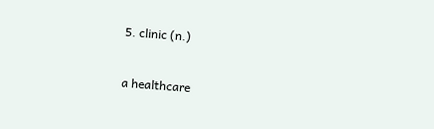5. clinic (n.)

a healthcare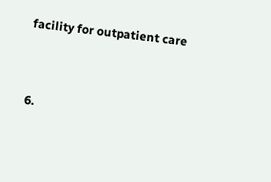facility for outpatient care


6.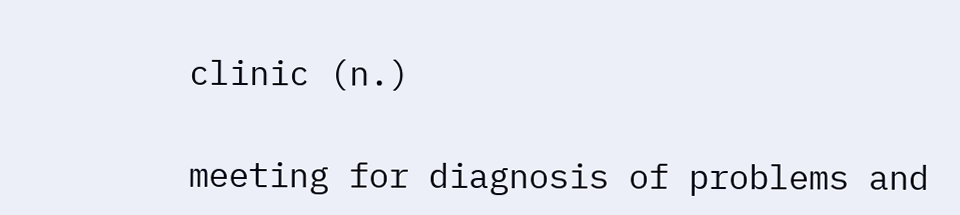clinic (n.)

meeting for diagnosis of problems and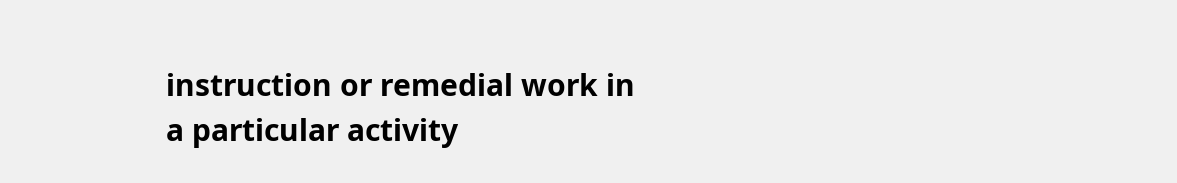instruction or remedial work in a particular activity